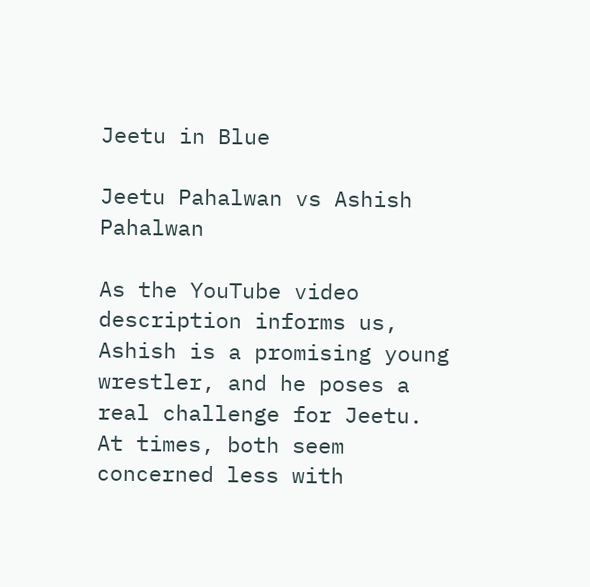Jeetu in Blue

Jeetu Pahalwan vs Ashish Pahalwan

As the YouTube video description informs us, Ashish is a promising young wrestler, and he poses a real challenge for Jeetu. At times, both seem concerned less with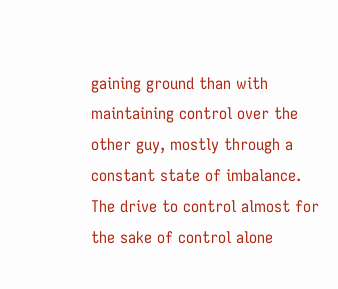gaining ground than with maintaining control over the other guy, mostly through a constant state of imbalance. The drive to control almost for the sake of control alone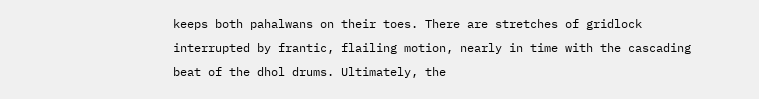keeps both pahalwans on their toes. There are stretches of gridlock interrupted by frantic, flailing motion, nearly in time with the cascading beat of the dhol drums. Ultimately, the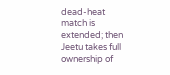dead-heat match is extended; then Jeetu takes full ownership of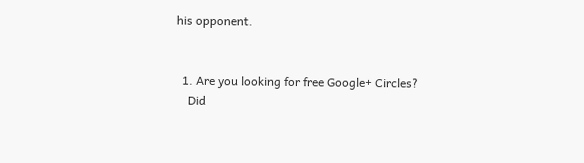his opponent.


  1. Are you looking for free Google+ Circles?
    Did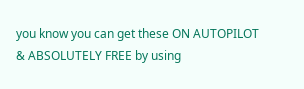you know you can get these ON AUTOPILOT & ABSOLUTELY FREE by using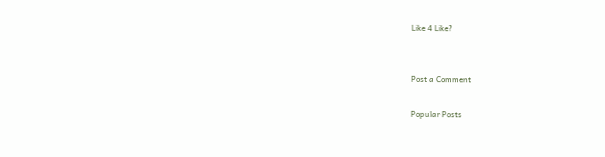Like 4 Like?


Post a Comment

Popular Posts